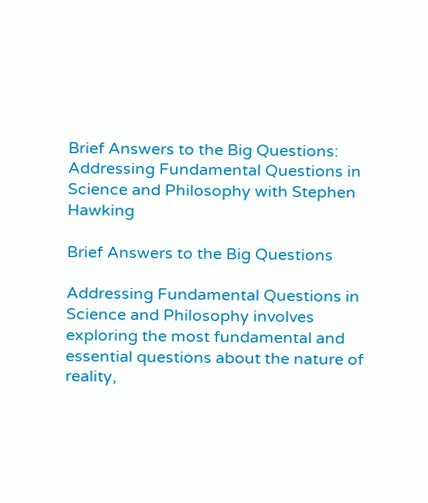Brief Answers to the Big Questions: Addressing Fundamental Questions in Science and Philosophy with Stephen Hawking

Brief Answers to the Big Questions

Addressing Fundamental Questions in Science and Philosophy involves exploring the most fundamental and essential questions about the nature of reality,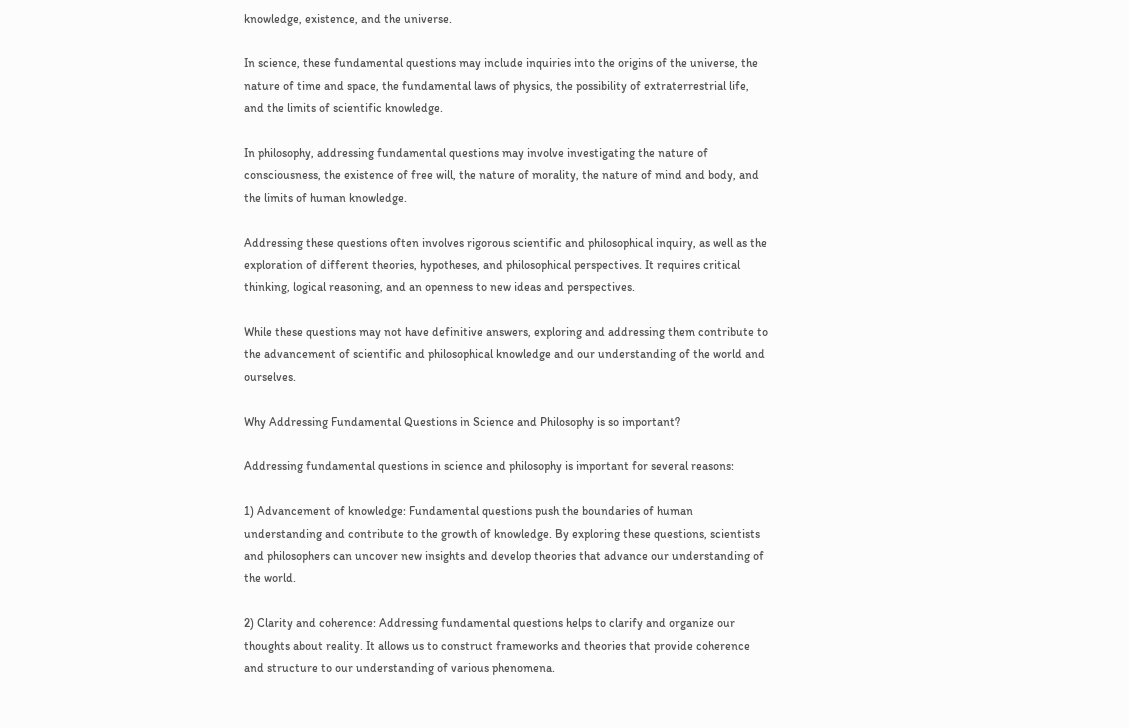knowledge, existence, and the universe.

In science, these fundamental questions may include inquiries into the origins of the universe, the nature of time and space, the fundamental laws of physics, the possibility of extraterrestrial life, and the limits of scientific knowledge.

In philosophy, addressing fundamental questions may involve investigating the nature of consciousness, the existence of free will, the nature of morality, the nature of mind and body, and the limits of human knowledge.

Addressing these questions often involves rigorous scientific and philosophical inquiry, as well as the exploration of different theories, hypotheses, and philosophical perspectives. It requires critical thinking, logical reasoning, and an openness to new ideas and perspectives.

While these questions may not have definitive answers, exploring and addressing them contribute to the advancement of scientific and philosophical knowledge and our understanding of the world and ourselves.

Why Addressing Fundamental Questions in Science and Philosophy is so important?

Addressing fundamental questions in science and philosophy is important for several reasons:

1) Advancement of knowledge: Fundamental questions push the boundaries of human understanding and contribute to the growth of knowledge. By exploring these questions, scientists and philosophers can uncover new insights and develop theories that advance our understanding of the world.

2) Clarity and coherence: Addressing fundamental questions helps to clarify and organize our thoughts about reality. It allows us to construct frameworks and theories that provide coherence and structure to our understanding of various phenomena.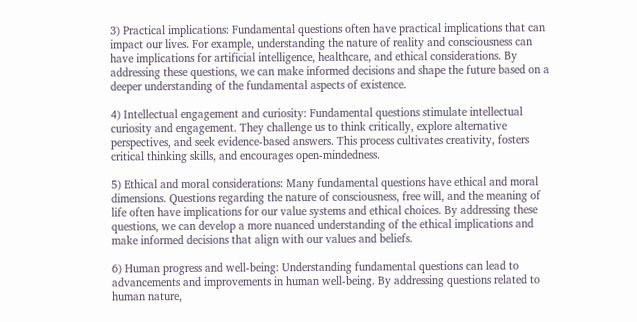3) Practical implications: Fundamental questions often have practical implications that can impact our lives. For example, understanding the nature of reality and consciousness can have implications for artificial intelligence, healthcare, and ethical considerations. By addressing these questions, we can make informed decisions and shape the future based on a deeper understanding of the fundamental aspects of existence.

4) Intellectual engagement and curiosity: Fundamental questions stimulate intellectual curiosity and engagement. They challenge us to think critically, explore alternative perspectives, and seek evidence-based answers. This process cultivates creativity, fosters critical thinking skills, and encourages open-mindedness.

5) Ethical and moral considerations: Many fundamental questions have ethical and moral dimensions. Questions regarding the nature of consciousness, free will, and the meaning of life often have implications for our value systems and ethical choices. By addressing these questions, we can develop a more nuanced understanding of the ethical implications and make informed decisions that align with our values and beliefs.

6) Human progress and well-being: Understanding fundamental questions can lead to advancements and improvements in human well-being. By addressing questions related to human nature,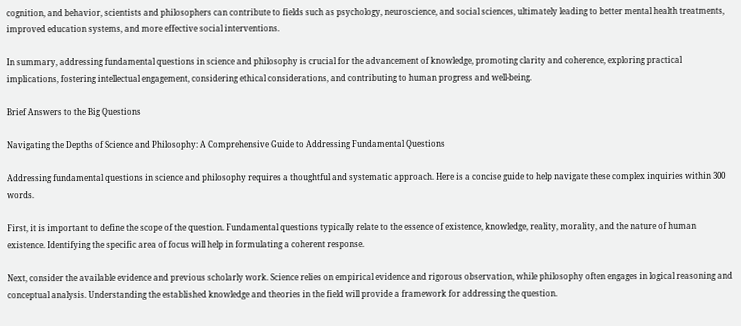cognition, and behavior, scientists and philosophers can contribute to fields such as psychology, neuroscience, and social sciences, ultimately leading to better mental health treatments, improved education systems, and more effective social interventions.

In summary, addressing fundamental questions in science and philosophy is crucial for the advancement of knowledge, promoting clarity and coherence, exploring practical implications, fostering intellectual engagement, considering ethical considerations, and contributing to human progress and well-being.

Brief Answers to the Big Questions

Navigating the Depths of Science and Philosophy: A Comprehensive Guide to Addressing Fundamental Questions

Addressing fundamental questions in science and philosophy requires a thoughtful and systematic approach. Here is a concise guide to help navigate these complex inquiries within 300 words.

First, it is important to define the scope of the question. Fundamental questions typically relate to the essence of existence, knowledge, reality, morality, and the nature of human existence. Identifying the specific area of focus will help in formulating a coherent response.

Next, consider the available evidence and previous scholarly work. Science relies on empirical evidence and rigorous observation, while philosophy often engages in logical reasoning and conceptual analysis. Understanding the established knowledge and theories in the field will provide a framework for addressing the question.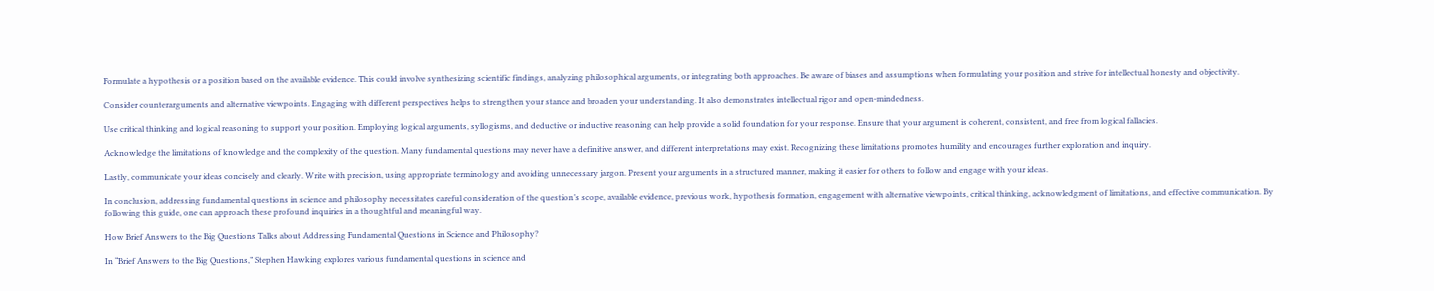Formulate a hypothesis or a position based on the available evidence. This could involve synthesizing scientific findings, analyzing philosophical arguments, or integrating both approaches. Be aware of biases and assumptions when formulating your position and strive for intellectual honesty and objectivity.

Consider counterarguments and alternative viewpoints. Engaging with different perspectives helps to strengthen your stance and broaden your understanding. It also demonstrates intellectual rigor and open-mindedness.

Use critical thinking and logical reasoning to support your position. Employing logical arguments, syllogisms, and deductive or inductive reasoning can help provide a solid foundation for your response. Ensure that your argument is coherent, consistent, and free from logical fallacies.

Acknowledge the limitations of knowledge and the complexity of the question. Many fundamental questions may never have a definitive answer, and different interpretations may exist. Recognizing these limitations promotes humility and encourages further exploration and inquiry.

Lastly, communicate your ideas concisely and clearly. Write with precision, using appropriate terminology and avoiding unnecessary jargon. Present your arguments in a structured manner, making it easier for others to follow and engage with your ideas.

In conclusion, addressing fundamental questions in science and philosophy necessitates careful consideration of the question’s scope, available evidence, previous work, hypothesis formation, engagement with alternative viewpoints, critical thinking, acknowledgment of limitations, and effective communication. By following this guide, one can approach these profound inquiries in a thoughtful and meaningful way.

How Brief Answers to the Big Questions Talks about Addressing Fundamental Questions in Science and Philosophy?

In “Brief Answers to the Big Questions,” Stephen Hawking explores various fundamental questions in science and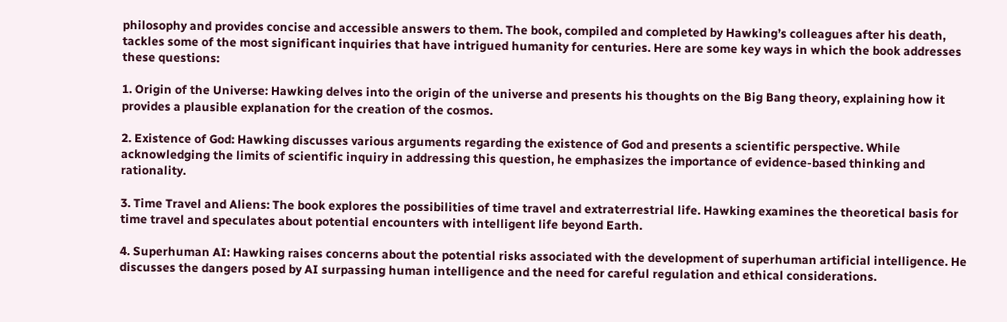philosophy and provides concise and accessible answers to them. The book, compiled and completed by Hawking’s colleagues after his death, tackles some of the most significant inquiries that have intrigued humanity for centuries. Here are some key ways in which the book addresses these questions:

1. Origin of the Universe: Hawking delves into the origin of the universe and presents his thoughts on the Big Bang theory, explaining how it provides a plausible explanation for the creation of the cosmos.

2. Existence of God: Hawking discusses various arguments regarding the existence of God and presents a scientific perspective. While acknowledging the limits of scientific inquiry in addressing this question, he emphasizes the importance of evidence-based thinking and rationality.

3. Time Travel and Aliens: The book explores the possibilities of time travel and extraterrestrial life. Hawking examines the theoretical basis for time travel and speculates about potential encounters with intelligent life beyond Earth.

4. Superhuman AI: Hawking raises concerns about the potential risks associated with the development of superhuman artificial intelligence. He discusses the dangers posed by AI surpassing human intelligence and the need for careful regulation and ethical considerations.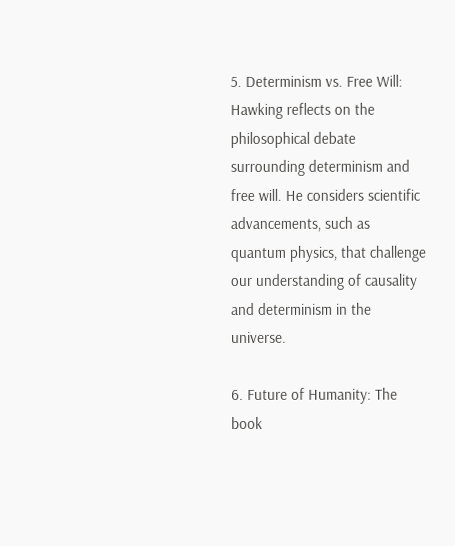5. Determinism vs. Free Will: Hawking reflects on the philosophical debate surrounding determinism and free will. He considers scientific advancements, such as quantum physics, that challenge our understanding of causality and determinism in the universe.

6. Future of Humanity: The book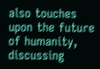also touches upon the future of humanity, discussing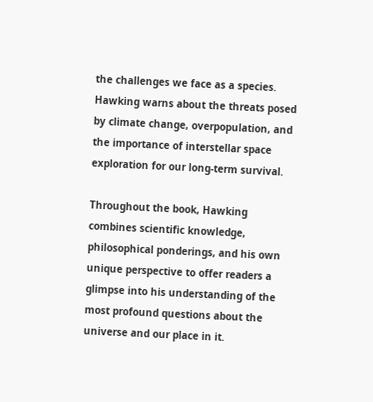the challenges we face as a species. Hawking warns about the threats posed by climate change, overpopulation, and the importance of interstellar space exploration for our long-term survival.

Throughout the book, Hawking combines scientific knowledge, philosophical ponderings, and his own unique perspective to offer readers a glimpse into his understanding of the most profound questions about the universe and our place in it.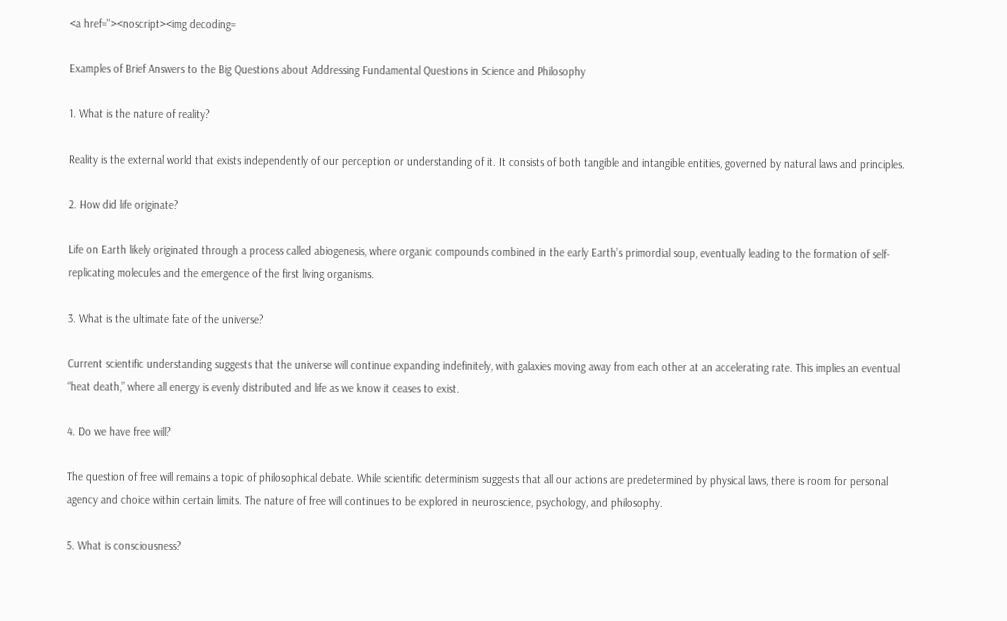<a href=''><noscript><img decoding=

Examples of Brief Answers to the Big Questions about Addressing Fundamental Questions in Science and Philosophy

1. What is the nature of reality?

Reality is the external world that exists independently of our perception or understanding of it. It consists of both tangible and intangible entities, governed by natural laws and principles.

2. How did life originate?

Life on Earth likely originated through a process called abiogenesis, where organic compounds combined in the early Earth’s primordial soup, eventually leading to the formation of self-replicating molecules and the emergence of the first living organisms.

3. What is the ultimate fate of the universe?

Current scientific understanding suggests that the universe will continue expanding indefinitely, with galaxies moving away from each other at an accelerating rate. This implies an eventual “heat death,” where all energy is evenly distributed and life as we know it ceases to exist.

4. Do we have free will?

The question of free will remains a topic of philosophical debate. While scientific determinism suggests that all our actions are predetermined by physical laws, there is room for personal agency and choice within certain limits. The nature of free will continues to be explored in neuroscience, psychology, and philosophy.

5. What is consciousness?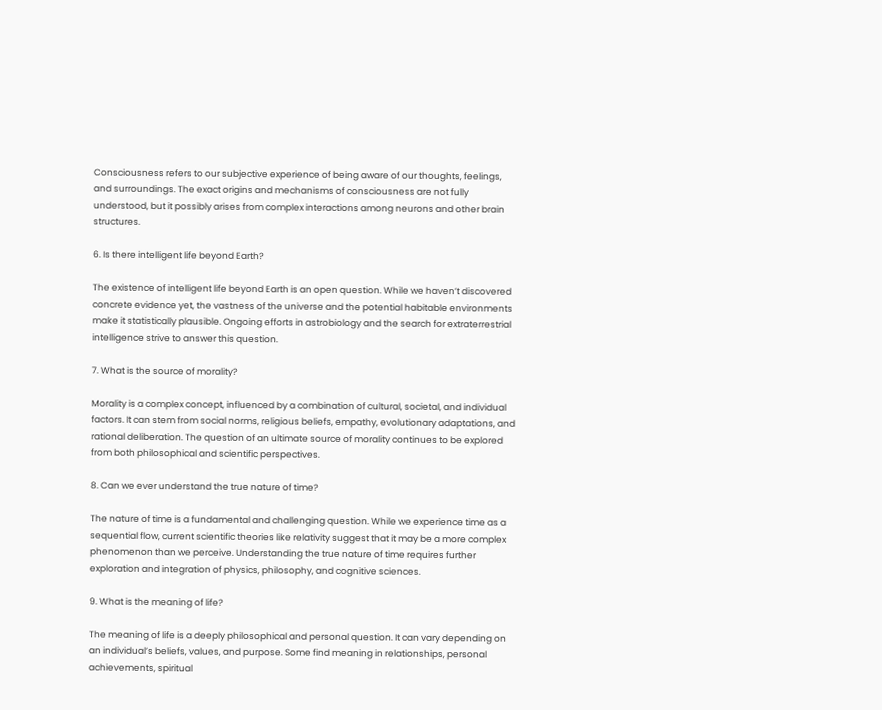Consciousness refers to our subjective experience of being aware of our thoughts, feelings, and surroundings. The exact origins and mechanisms of consciousness are not fully understood, but it possibly arises from complex interactions among neurons and other brain structures.

6. Is there intelligent life beyond Earth?

The existence of intelligent life beyond Earth is an open question. While we haven’t discovered concrete evidence yet, the vastness of the universe and the potential habitable environments make it statistically plausible. Ongoing efforts in astrobiology and the search for extraterrestrial intelligence strive to answer this question.

7. What is the source of morality?

Morality is a complex concept, influenced by a combination of cultural, societal, and individual factors. It can stem from social norms, religious beliefs, empathy, evolutionary adaptations, and rational deliberation. The question of an ultimate source of morality continues to be explored from both philosophical and scientific perspectives.

8. Can we ever understand the true nature of time?

The nature of time is a fundamental and challenging question. While we experience time as a sequential flow, current scientific theories like relativity suggest that it may be a more complex phenomenon than we perceive. Understanding the true nature of time requires further exploration and integration of physics, philosophy, and cognitive sciences.

9. What is the meaning of life?

The meaning of life is a deeply philosophical and personal question. It can vary depending on an individual’s beliefs, values, and purpose. Some find meaning in relationships, personal achievements, spiritual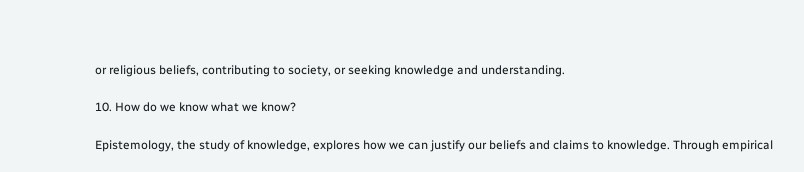or religious beliefs, contributing to society, or seeking knowledge and understanding.

10. How do we know what we know?

Epistemology, the study of knowledge, explores how we can justify our beliefs and claims to knowledge. Through empirical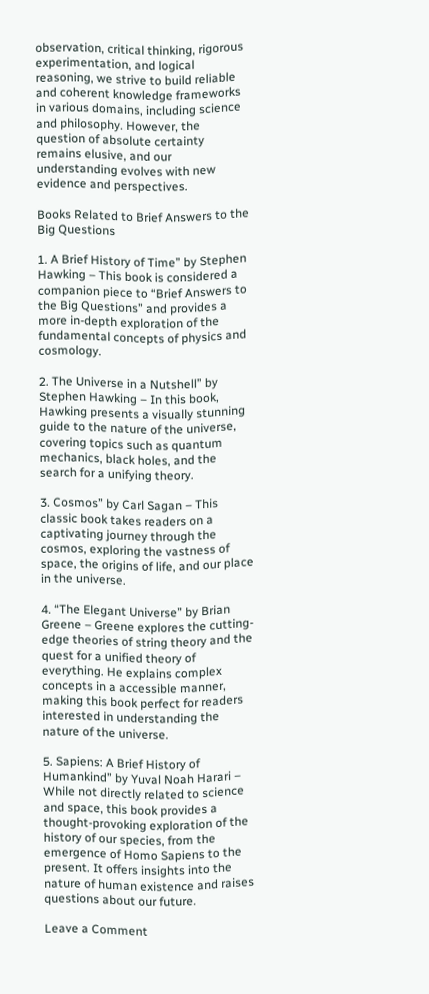observation, critical thinking, rigorous experimentation, and logical reasoning, we strive to build reliable and coherent knowledge frameworks in various domains, including science and philosophy. However, the question of absolute certainty remains elusive, and our understanding evolves with new evidence and perspectives.

Books Related to Brief Answers to the Big Questions

1. A Brief History of Time” by Stephen Hawking – This book is considered a companion piece to “Brief Answers to the Big Questions” and provides a more in-depth exploration of the fundamental concepts of physics and cosmology.

2. The Universe in a Nutshell” by Stephen Hawking – In this book, Hawking presents a visually stunning guide to the nature of the universe, covering topics such as quantum mechanics, black holes, and the search for a unifying theory.

3. Cosmos” by Carl Sagan – This classic book takes readers on a captivating journey through the cosmos, exploring the vastness of space, the origins of life, and our place in the universe.

4. “The Elegant Universe” by Brian Greene – Greene explores the cutting-edge theories of string theory and the quest for a unified theory of everything. He explains complex concepts in a accessible manner, making this book perfect for readers interested in understanding the nature of the universe.

5. Sapiens: A Brief History of Humankind” by Yuval Noah Harari – While not directly related to science and space, this book provides a thought-provoking exploration of the history of our species, from the emergence of Homo Sapiens to the present. It offers insights into the nature of human existence and raises questions about our future.

Leave a Comment